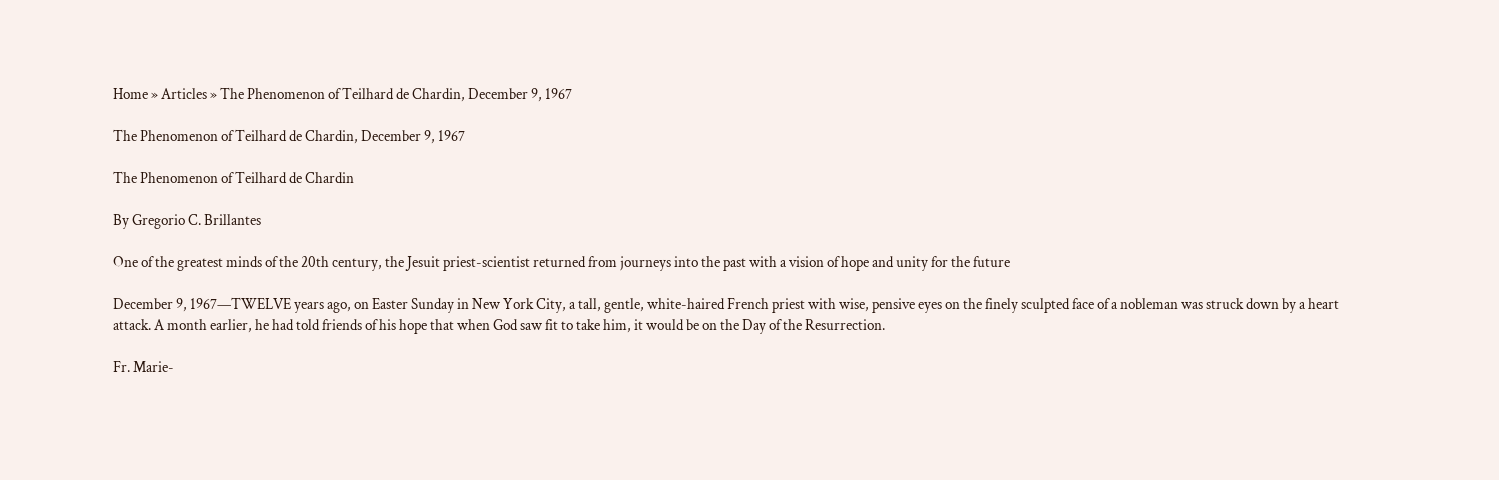Home » Articles » The Phenomenon of Teilhard de Chardin, December 9, 1967

The Phenomenon of Teilhard de Chardin, December 9, 1967

The Phenomenon of Teilhard de Chardin

By Gregorio C. Brillantes

One of the greatest minds of the 20th century, the Jesuit priest-scientist returned from journeys into the past with a vision of hope and unity for the future

December 9, 1967—TWELVE years ago, on Easter Sunday in New York City, a tall, gentle, white-haired French priest with wise, pensive eyes on the finely sculpted face of a nobleman was struck down by a heart attack. A month earlier, he had told friends of his hope that when God saw fit to take him, it would be on the Day of the Resurrection.

Fr. Marie-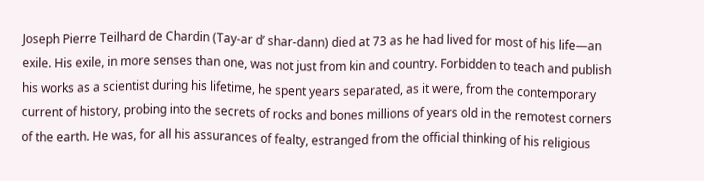Joseph Pierre Teilhard de Chardin (Tay-ar d’ shar-dann) died at 73 as he had lived for most of his life—an exile. His exile, in more senses than one, was not just from kin and country. Forbidden to teach and publish his works as a scientist during his lifetime, he spent years separated, as it were, from the contemporary current of history, probing into the secrets of rocks and bones millions of years old in the remotest corners of the earth. He was, for all his assurances of fealty, estranged from the official thinking of his religious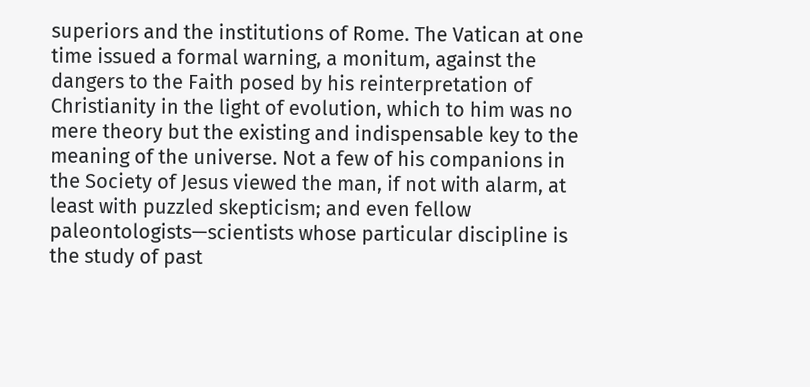superiors and the institutions of Rome. The Vatican at one time issued a formal warning, a monitum, against the dangers to the Faith posed by his reinterpretation of Christianity in the light of evolution, which to him was no mere theory but the existing and indispensable key to the meaning of the universe. Not a few of his companions in the Society of Jesus viewed the man, if not with alarm, at least with puzzled skepticism; and even fellow paleontologists—scientists whose particular discipline is the study of past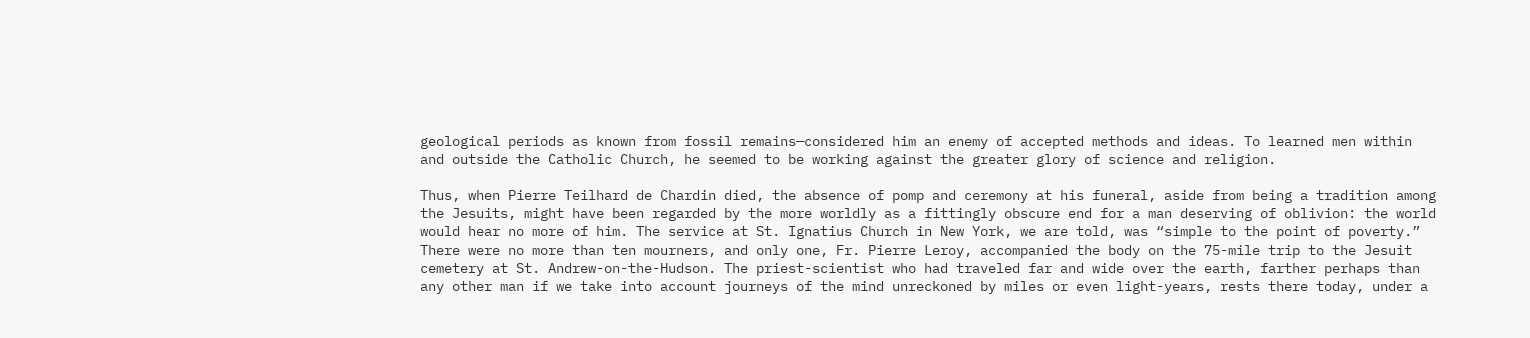geological periods as known from fossil remains—considered him an enemy of accepted methods and ideas. To learned men within and outside the Catholic Church, he seemed to be working against the greater glory of science and religion.

Thus, when Pierre Teilhard de Chardin died, the absence of pomp and ceremony at his funeral, aside from being a tradition among the Jesuits, might have been regarded by the more worldly as a fittingly obscure end for a man deserving of oblivion: the world would hear no more of him. The service at St. Ignatius Church in New York, we are told, was “simple to the point of poverty.” There were no more than ten mourners, and only one, Fr. Pierre Leroy, accompanied the body on the 75-mile trip to the Jesuit cemetery at St. Andrew-on-the-Hudson. The priest-scientist who had traveled far and wide over the earth, farther perhaps than any other man if we take into account journeys of the mind unreckoned by miles or even light-years, rests there today, under a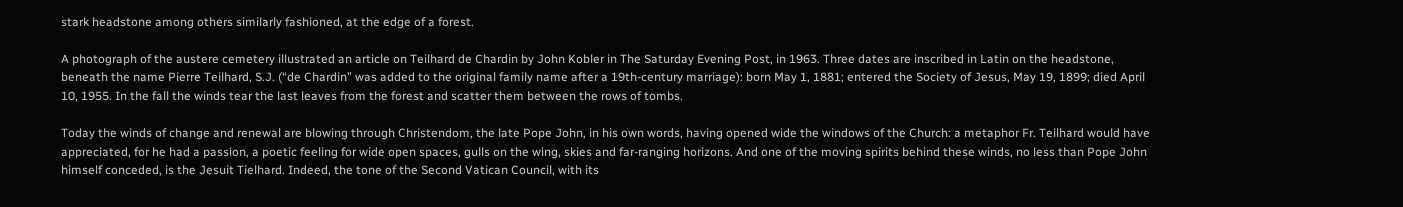stark headstone among others similarly fashioned, at the edge of a forest.

A photograph of the austere cemetery illustrated an article on Teilhard de Chardin by John Kobler in The Saturday Evening Post, in 1963. Three dates are inscribed in Latin on the headstone, beneath the name Pierre Teilhard, S.J. (“de Chardin” was added to the original family name after a 19th-century marriage): born May 1, 1881; entered the Society of Jesus, May 19, 1899; died April 10, 1955. In the fall the winds tear the last leaves from the forest and scatter them between the rows of tombs.

Today the winds of change and renewal are blowing through Christendom, the late Pope John, in his own words, having opened wide the windows of the Church: a metaphor Fr. Teilhard would have appreciated, for he had a passion, a poetic feeling for wide open spaces, gulls on the wing, skies and far-ranging horizons. And one of the moving spirits behind these winds, no less than Pope John himself conceded, is the Jesuit Tielhard. Indeed, the tone of the Second Vatican Council, with its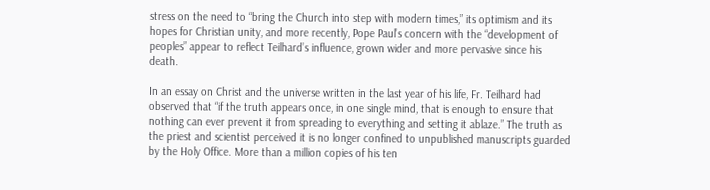stress on the need to “bring the Church into step with modern times,” its optimism and its hopes for Christian unity, and more recently, Pope Paul’s concern with the “development of peoples” appear to reflect Teilhard’s influence, grown wider and more pervasive since his death.

In an essay on Christ and the universe written in the last year of his life, Fr. Teilhard had observed that “if the truth appears once, in one single mind, that is enough to ensure that nothing can ever prevent it from spreading to everything and setting it ablaze.” The truth as the priest and scientist perceived it is no longer confined to unpublished manuscripts guarded by the Holy Office. More than a million copies of his ten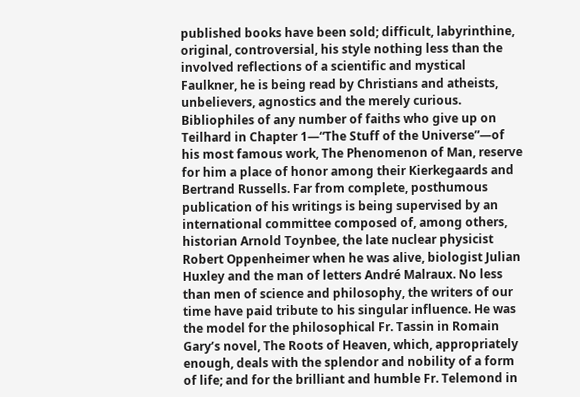published books have been sold; difficult, labyrinthine, original, controversial, his style nothing less than the involved reflections of a scientific and mystical Faulkner, he is being read by Christians and atheists, unbelievers, agnostics and the merely curious. Bibliophiles of any number of faiths who give up on Teilhard in Chapter 1—“The Stuff of the Universe”—of his most famous work, The Phenomenon of Man, reserve for him a place of honor among their Kierkegaards and Bertrand Russells. Far from complete, posthumous publication of his writings is being supervised by an international committee composed of, among others, historian Arnold Toynbee, the late nuclear physicist Robert Oppenheimer when he was alive, biologist Julian Huxley and the man of letters André Malraux. No less than men of science and philosophy, the writers of our time have paid tribute to his singular influence. He was the model for the philosophical Fr. Tassin in Romain Gary’s novel, The Roots of Heaven, which, appropriately enough, deals with the splendor and nobility of a form of life; and for the brilliant and humble Fr. Telemond in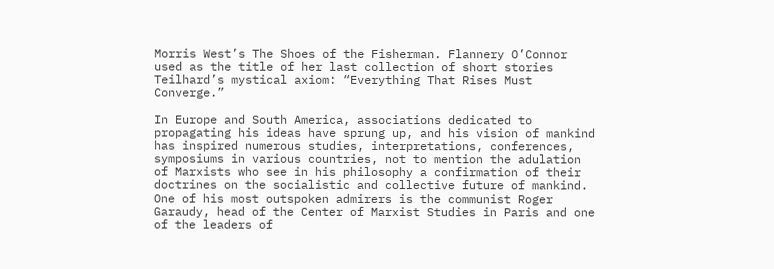Morris West’s The Shoes of the Fisherman. Flannery O’Connor used as the title of her last collection of short stories Teilhard’s mystical axiom: “Everything That Rises Must Converge.”

In Europe and South America, associations dedicated to propagating his ideas have sprung up, and his vision of mankind has inspired numerous studies, interpretations, conferences, symposiums in various countries, not to mention the adulation of Marxists who see in his philosophy a confirmation of their doctrines on the socialistic and collective future of mankind. One of his most outspoken admirers is the communist Roger Garaudy, head of the Center of Marxist Studies in Paris and one of the leaders of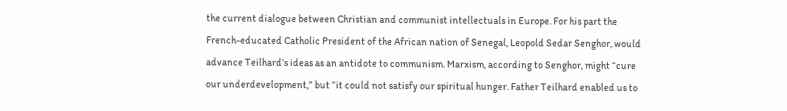the current dialogue between Christian and communist intellectuals in Europe. For his part the French-educated Catholic President of the African nation of Senegal, Leopold Sedar Senghor, would advance Teilhard’s ideas as an antidote to communism. Marxism, according to Senghor, might “cure our underdevelopment,” but “it could not satisfy our spiritual hunger. Father Teilhard enabled us to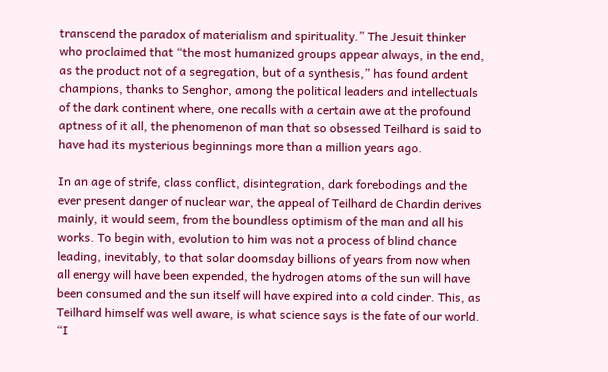transcend the paradox of materialism and spirituality.” The Jesuit thinker who proclaimed that “the most humanized groups appear always, in the end, as the product not of a segregation, but of a synthesis,” has found ardent champions, thanks to Senghor, among the political leaders and intellectuals of the dark continent where, one recalls with a certain awe at the profound aptness of it all, the phenomenon of man that so obsessed Teilhard is said to have had its mysterious beginnings more than a million years ago.

In an age of strife, class conflict, disintegration, dark forebodings and the ever present danger of nuclear war, the appeal of Teilhard de Chardin derives mainly, it would seem, from the boundless optimism of the man and all his works. To begin with, evolution to him was not a process of blind chance leading, inevitably, to that solar doomsday billions of years from now when all energy will have been expended, the hydrogen atoms of the sun will have been consumed and the sun itself will have expired into a cold cinder. This, as Teilhard himself was well aware, is what science says is the fate of our world. “I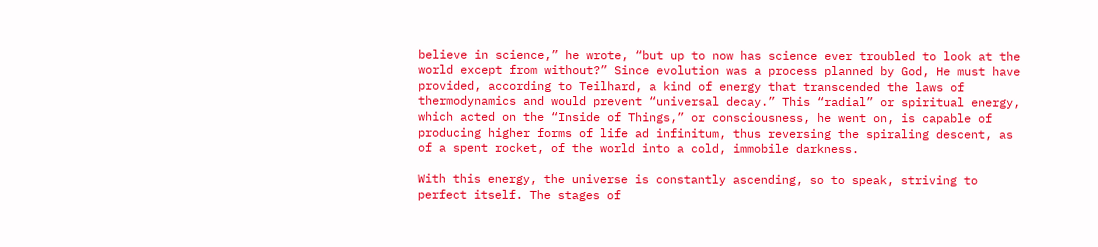believe in science,” he wrote, “but up to now has science ever troubled to look at the world except from without?” Since evolution was a process planned by God, He must have provided, according to Teilhard, a kind of energy that transcended the laws of thermodynamics and would prevent “universal decay.” This “radial” or spiritual energy, which acted on the “Inside of Things,” or consciousness, he went on, is capable of producing higher forms of life ad infinitum, thus reversing the spiraling descent, as of a spent rocket, of the world into a cold, immobile darkness.

With this energy, the universe is constantly ascending, so to speak, striving to perfect itself. The stages of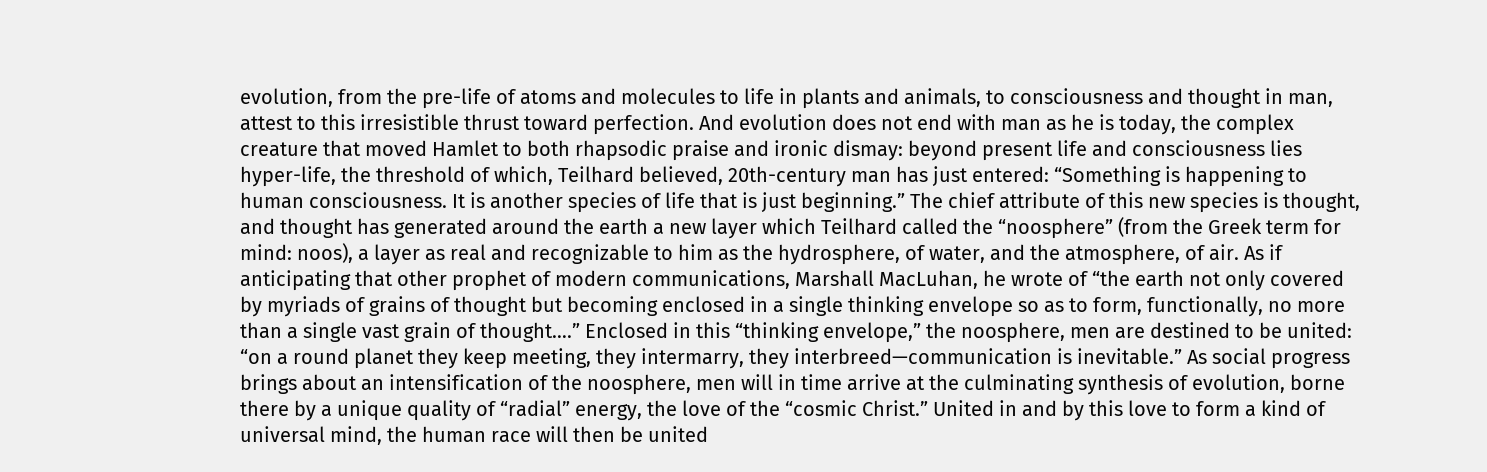evolution, from the pre-life of atoms and molecules to life in plants and animals, to consciousness and thought in man, attest to this irresistible thrust toward perfection. And evolution does not end with man as he is today, the complex creature that moved Hamlet to both rhapsodic praise and ironic dismay: beyond present life and consciousness lies hyper-life, the threshold of which, Teilhard believed, 20th-century man has just entered: “Something is happening to human consciousness. It is another species of life that is just beginning.” The chief attribute of this new species is thought, and thought has generated around the earth a new layer which Teilhard called the “noosphere” (from the Greek term for mind: noos), a layer as real and recognizable to him as the hydrosphere, of water, and the atmosphere, of air. As if anticipating that other prophet of modern communications, Marshall MacLuhan, he wrote of “the earth not only covered by myriads of grains of thought but becoming enclosed in a single thinking envelope so as to form, functionally, no more than a single vast grain of thought….” Enclosed in this “thinking envelope,” the noosphere, men are destined to be united: “on a round planet they keep meeting, they intermarry, they interbreed—communication is inevitable.” As social progress brings about an intensification of the noosphere, men will in time arrive at the culminating synthesis of evolution, borne there by a unique quality of “radial” energy, the love of the “cosmic Christ.” United in and by this love to form a kind of universal mind, the human race will then be united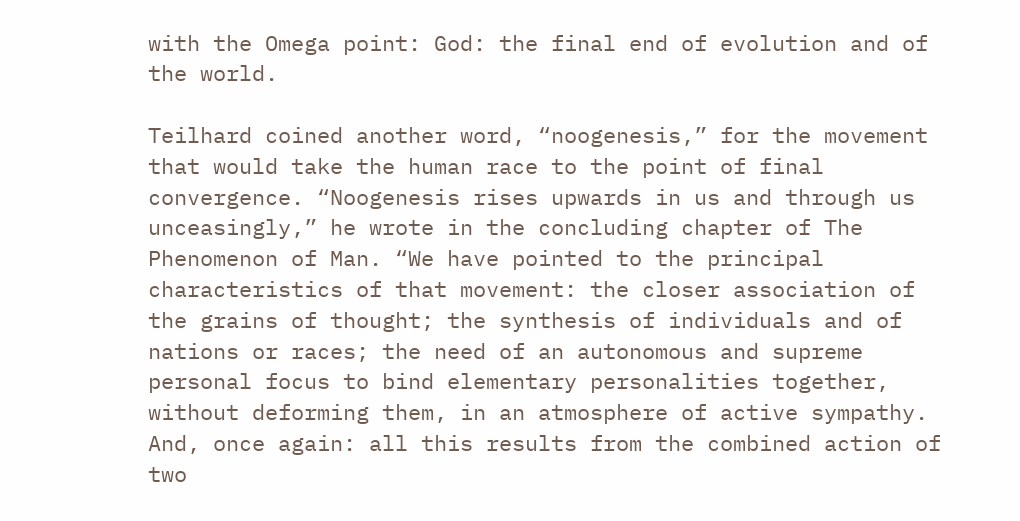with the Omega point: God: the final end of evolution and of the world.

Teilhard coined another word, “noogenesis,” for the movement that would take the human race to the point of final convergence. “Noogenesis rises upwards in us and through us unceasingly,” he wrote in the concluding chapter of The Phenomenon of Man. “We have pointed to the principal characteristics of that movement: the closer association of the grains of thought; the synthesis of individuals and of nations or races; the need of an autonomous and supreme personal focus to bind elementary personalities together, without deforming them, in an atmosphere of active sympathy. And, once again: all this results from the combined action of two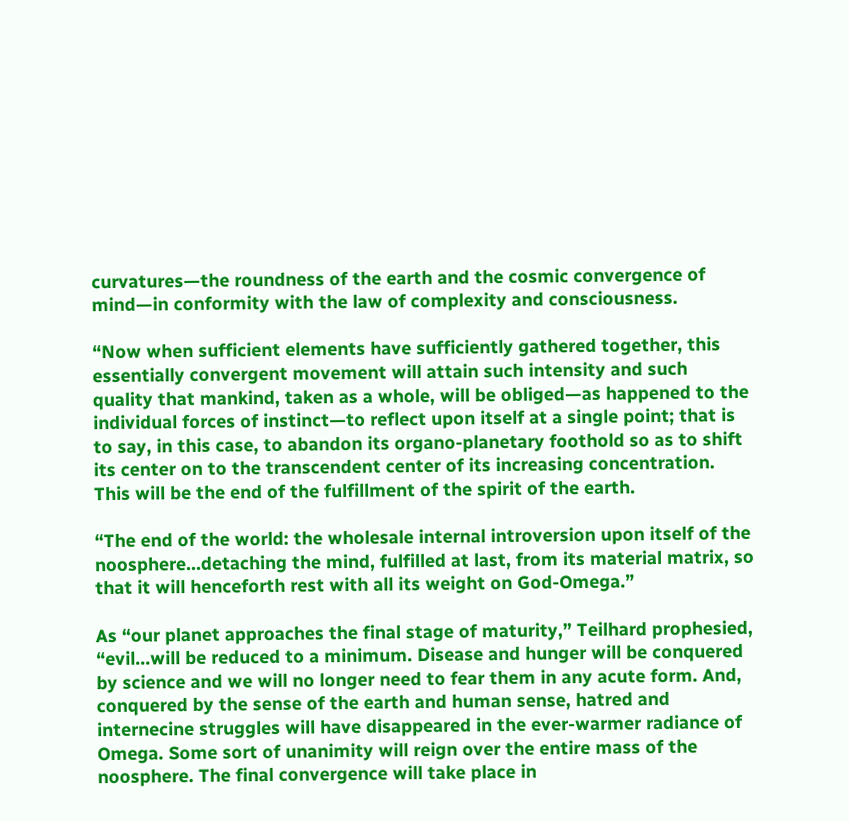curvatures—the roundness of the earth and the cosmic convergence of mind—in conformity with the law of complexity and consciousness.

“Now when sufficient elements have sufficiently gathered together, this essentially convergent movement will attain such intensity and such quality that mankind, taken as a whole, will be obliged—as happened to the individual forces of instinct—to reflect upon itself at a single point; that is to say, in this case, to abandon its organo-planetary foothold so as to shift its center on to the transcendent center of its increasing concentration. This will be the end of the fulfillment of the spirit of the earth.

“The end of the world: the wholesale internal introversion upon itself of the noosphere…detaching the mind, fulfilled at last, from its material matrix, so that it will henceforth rest with all its weight on God-Omega.”

As “our planet approaches the final stage of maturity,” Teilhard prophesied, “evil…will be reduced to a minimum. Disease and hunger will be conquered by science and we will no longer need to fear them in any acute form. And, conquered by the sense of the earth and human sense, hatred and internecine struggles will have disappeared in the ever-warmer radiance of Omega. Some sort of unanimity will reign over the entire mass of the noosphere. The final convergence will take place in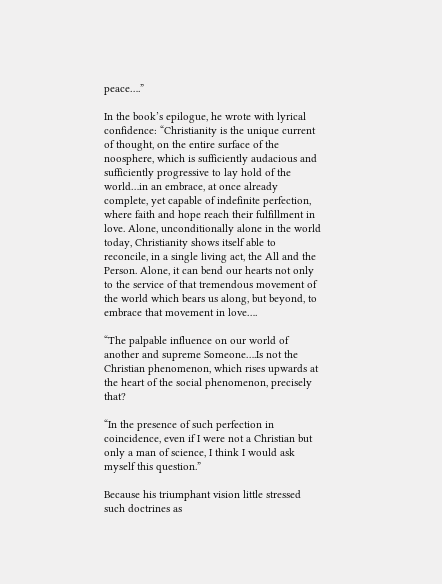peace….”

In the book’s epilogue, he wrote with lyrical confidence: “Christianity is the unique current of thought, on the entire surface of the noosphere, which is sufficiently audacious and sufficiently progressive to lay hold of the world…in an embrace, at once already complete, yet capable of indefinite perfection, where faith and hope reach their fulfillment in love. Alone, unconditionally alone in the world today, Christianity shows itself able to reconcile, in a single living act, the All and the Person. Alone, it can bend our hearts not only to the service of that tremendous movement of the world which bears us along, but beyond, to embrace that movement in love….

“The palpable influence on our world of another and supreme Someone….Is not the Christian phenomenon, which rises upwards at the heart of the social phenomenon, precisely that?

“In the presence of such perfection in coincidence, even if I were not a Christian but only a man of science, I think I would ask myself this question.”

Because his triumphant vision little stressed such doctrines as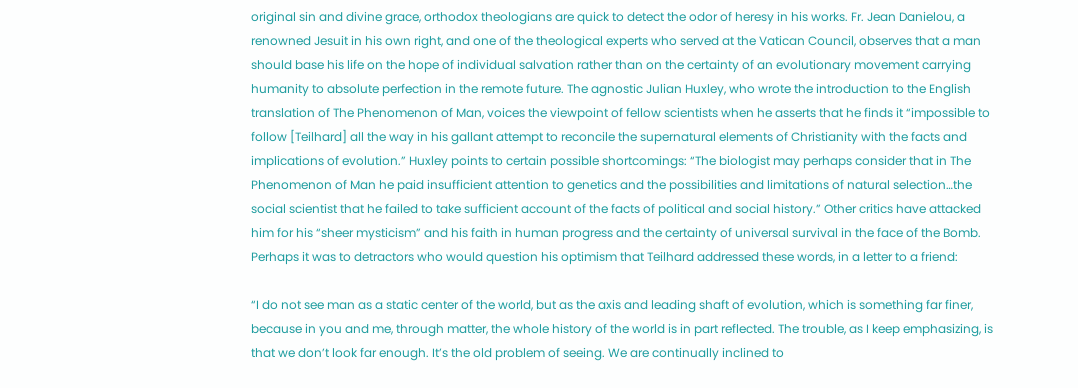original sin and divine grace, orthodox theologians are quick to detect the odor of heresy in his works. Fr. Jean Danielou, a renowned Jesuit in his own right, and one of the theological experts who served at the Vatican Council, observes that a man should base his life on the hope of individual salvation rather than on the certainty of an evolutionary movement carrying humanity to absolute perfection in the remote future. The agnostic Julian Huxley, who wrote the introduction to the English translation of The Phenomenon of Man, voices the viewpoint of fellow scientists when he asserts that he finds it “impossible to follow [Teilhard] all the way in his gallant attempt to reconcile the supernatural elements of Christianity with the facts and implications of evolution.” Huxley points to certain possible shortcomings: “The biologist may perhaps consider that in The Phenomenon of Man he paid insufficient attention to genetics and the possibilities and limitations of natural selection…the social scientist that he failed to take sufficient account of the facts of political and social history.” Other critics have attacked him for his “sheer mysticism” and his faith in human progress and the certainty of universal survival in the face of the Bomb. Perhaps it was to detractors who would question his optimism that Teilhard addressed these words, in a letter to a friend:

“I do not see man as a static center of the world, but as the axis and leading shaft of evolution, which is something far finer, because in you and me, through matter, the whole history of the world is in part reflected. The trouble, as I keep emphasizing, is that we don’t look far enough. It’s the old problem of seeing. We are continually inclined to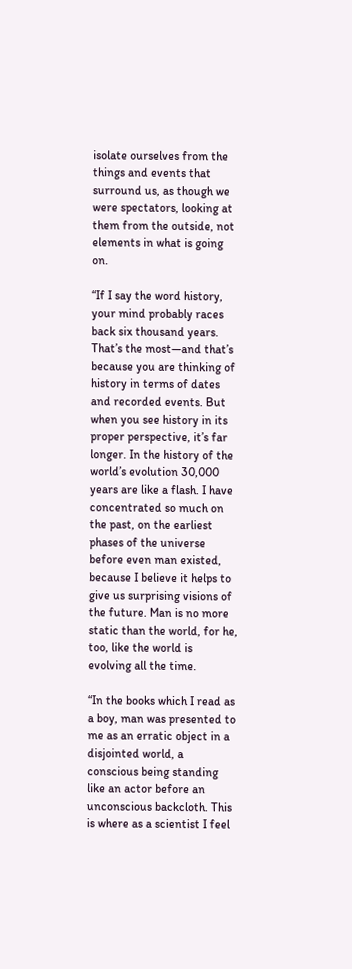isolate ourselves from the things and events that surround us, as though we were spectators, looking at them from the outside, not elements in what is going on.

“If I say the word history, your mind probably races back six thousand years. That’s the most—and that’s because you are thinking of history in terms of dates and recorded events. But when you see history in its proper perspective, it’s far longer. In the history of the world’s evolution 30,000 years are like a flash. I have concentrated so much on the past, on the earliest phases of the universe before even man existed, because I believe it helps to give us surprising visions of the future. Man is no more static than the world, for he, too, like the world is evolving all the time.

“In the books which I read as a boy, man was presented to me as an erratic object in a disjointed world, a conscious being standing like an actor before an unconscious backcloth. This is where as a scientist I feel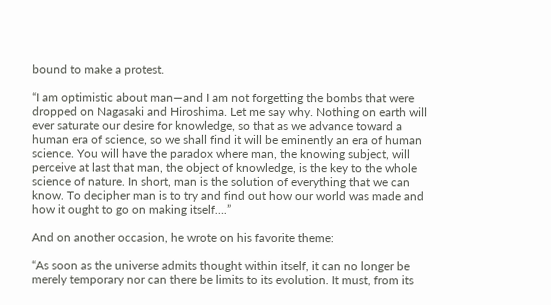bound to make a protest.

“I am optimistic about man—and I am not forgetting the bombs that were dropped on Nagasaki and Hiroshima. Let me say why. Nothing on earth will ever saturate our desire for knowledge, so that as we advance toward a human era of science, so we shall find it will be eminently an era of human science. You will have the paradox where man, the knowing subject, will perceive at last that man, the object of knowledge, is the key to the whole science of nature. In short, man is the solution of everything that we can know. To decipher man is to try and find out how our world was made and how it ought to go on making itself….”

And on another occasion, he wrote on his favorite theme:

“As soon as the universe admits thought within itself, it can no longer be merely temporary nor can there be limits to its evolution. It must, from its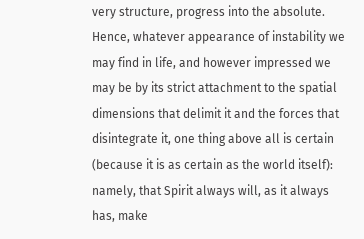very structure, progress into the absolute. Hence, whatever appearance of instability we may find in life, and however impressed we may be by its strict attachment to the spatial dimensions that delimit it and the forces that disintegrate it, one thing above all is certain (because it is as certain as the world itself): namely, that Spirit always will, as it always has, make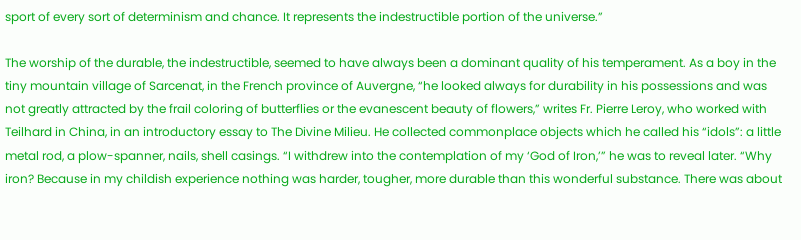sport of every sort of determinism and chance. It represents the indestructible portion of the universe.”

The worship of the durable, the indestructible, seemed to have always been a dominant quality of his temperament. As a boy in the tiny mountain village of Sarcenat, in the French province of Auvergne, “he looked always for durability in his possessions and was not greatly attracted by the frail coloring of butterflies or the evanescent beauty of flowers,” writes Fr. Pierre Leroy, who worked with Teilhard in China, in an introductory essay to The Divine Milieu. He collected commonplace objects which he called his “idols”: a little metal rod, a plow-spanner, nails, shell casings. “I withdrew into the contemplation of my ‘God of Iron,’” he was to reveal later. “Why iron? Because in my childish experience nothing was harder, tougher, more durable than this wonderful substance. There was about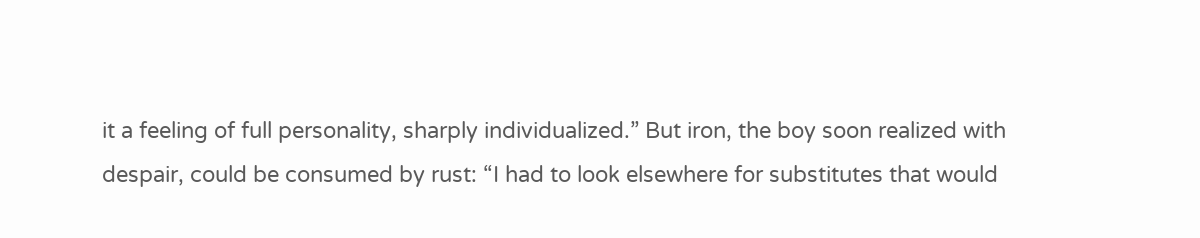it a feeling of full personality, sharply individualized.” But iron, the boy soon realized with despair, could be consumed by rust: “I had to look elsewhere for substitutes that would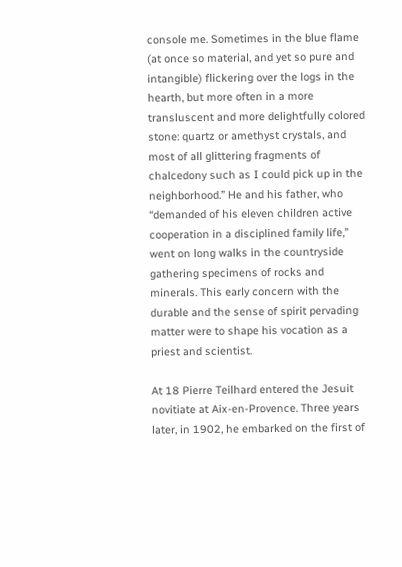console me. Sometimes in the blue flame (at once so material, and yet so pure and intangible) flickering over the logs in the hearth, but more often in a more transluscent and more delightfully colored stone: quartz or amethyst crystals, and most of all glittering fragments of chalcedony such as I could pick up in the neighborhood.” He and his father, who “demanded of his eleven children active cooperation in a disciplined family life,” went on long walks in the countryside gathering specimens of rocks and minerals. This early concern with the durable and the sense of spirit pervading matter were to shape his vocation as a priest and scientist.

At 18 Pierre Teilhard entered the Jesuit novitiate at Aix-en-Provence. Three years later, in 1902, he embarked on the first of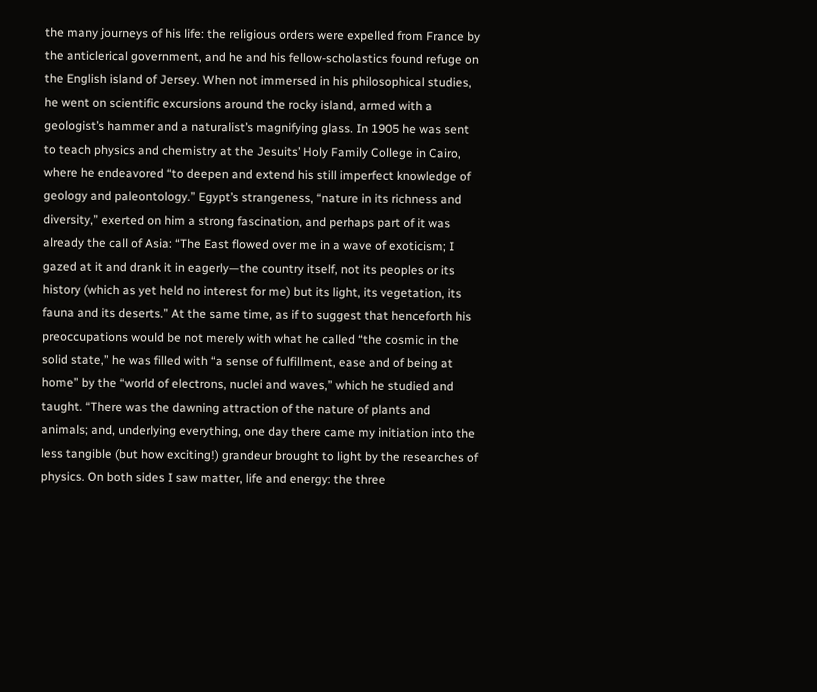the many journeys of his life: the religious orders were expelled from France by the anticlerical government, and he and his fellow-scholastics found refuge on the English island of Jersey. When not immersed in his philosophical studies, he went on scientific excursions around the rocky island, armed with a geologist’s hammer and a naturalist’s magnifying glass. In 1905 he was sent to teach physics and chemistry at the Jesuits’ Holy Family College in Cairo, where he endeavored “to deepen and extend his still imperfect knowledge of geology and paleontology.” Egypt’s strangeness, “nature in its richness and diversity,” exerted on him a strong fascination, and perhaps part of it was already the call of Asia: “The East flowed over me in a wave of exoticism; I gazed at it and drank it in eagerly—the country itself, not its peoples or its history (which as yet held no interest for me) but its light, its vegetation, its fauna and its deserts.” At the same time, as if to suggest that henceforth his preoccupations would be not merely with what he called “the cosmic in the solid state,” he was filled with “a sense of fulfillment, ease and of being at home” by the “world of electrons, nuclei and waves,” which he studied and taught. “There was the dawning attraction of the nature of plants and animals; and, underlying everything, one day there came my initiation into the less tangible (but how exciting!) grandeur brought to light by the researches of physics. On both sides I saw matter, life and energy: the three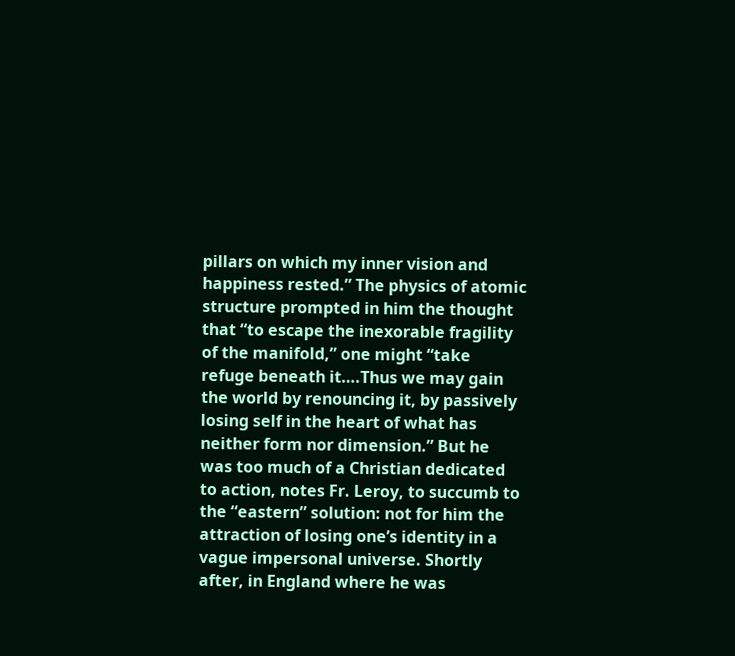pillars on which my inner vision and happiness rested.” The physics of atomic structure prompted in him the thought that “to escape the inexorable fragility of the manifold,” one might “take refuge beneath it….Thus we may gain the world by renouncing it, by passively losing self in the heart of what has neither form nor dimension.” But he was too much of a Christian dedicated to action, notes Fr. Leroy, to succumb to the “eastern” solution: not for him the attraction of losing one’s identity in a vague impersonal universe. Shortly after, in England where he was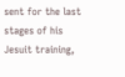sent for the last stages of his Jesuit training,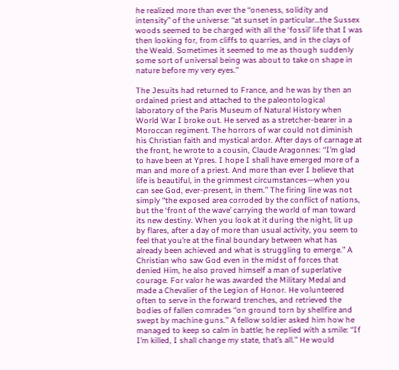he realized more than ever the “oneness, solidity and intensity” of the universe: “at sunset in particular…the Sussex woods seemed to be charged with all the ‘fossil’ life that I was then looking for, from cliffs to quarries, and in the clays of the Weald. Sometimes it seemed to me as though suddenly some sort of universal being was about to take on shape in nature before my very eyes.”

The Jesuits had returned to France, and he was by then an ordained priest and attached to the paleontological laboratory of the Paris Museum of Natural History when World War I broke out. He served as a stretcher-bearer in a Moroccan regiment. The horrors of war could not diminish his Christian faith and mystical ardor. After days of carnage at the front, he wrote to a cousin, Claude Aragonnes: “I’m glad to have been at Ypres. I hope I shall have emerged more of a man and more of a priest. And more than ever I believe that life is beautiful, in the grimmest circumstances—when you can see God, ever-present, in them.” The firing line was not simply “the exposed area corroded by the conflict of nations, but the ‘front of the wave’ carrying the world of man toward its new destiny. When you look at it during the night, lit up by flares, after a day of more than usual activity, you seem to feel that you’re at the final boundary between what has already been achieved and what is struggling to emerge.” A Christian who saw God even in the midst of forces that denied Him, he also proved himself a man of superlative courage. For valor he was awarded the Military Medal and made a Chevalier of the Legion of Honor. He volunteered often to serve in the forward trenches, and retrieved the bodies of fallen comrades “on ground torn by shellfire and swept by machine guns.” A fellow soldier asked him how he managed to keep so calm in battle; he replied with a smile: “If I’m killed, I shall change my state, that’s all.” He would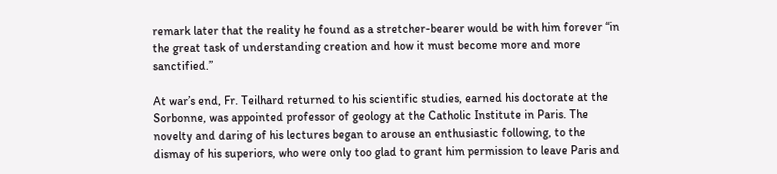remark later that the reality he found as a stretcher-bearer would be with him forever “in the great task of understanding creation and how it must become more and more sanctified.”

At war’s end, Fr. Teilhard returned to his scientific studies, earned his doctorate at the Sorbonne, was appointed professor of geology at the Catholic Institute in Paris. The novelty and daring of his lectures began to arouse an enthusiastic following, to the dismay of his superiors, who were only too glad to grant him permission to leave Paris and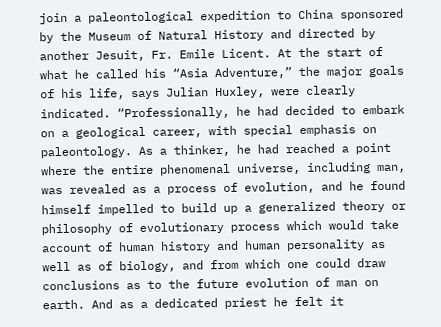join a paleontological expedition to China sponsored by the Museum of Natural History and directed by another Jesuit, Fr. Emile Licent. At the start of what he called his “Asia Adventure,” the major goals of his life, says Julian Huxley, were clearly indicated. “Professionally, he had decided to embark on a geological career, with special emphasis on paleontology. As a thinker, he had reached a point where the entire phenomenal universe, including man, was revealed as a process of evolution, and he found himself impelled to build up a generalized theory or philosophy of evolutionary process which would take account of human history and human personality as well as of biology, and from which one could draw conclusions as to the future evolution of man on earth. And as a dedicated priest he felt it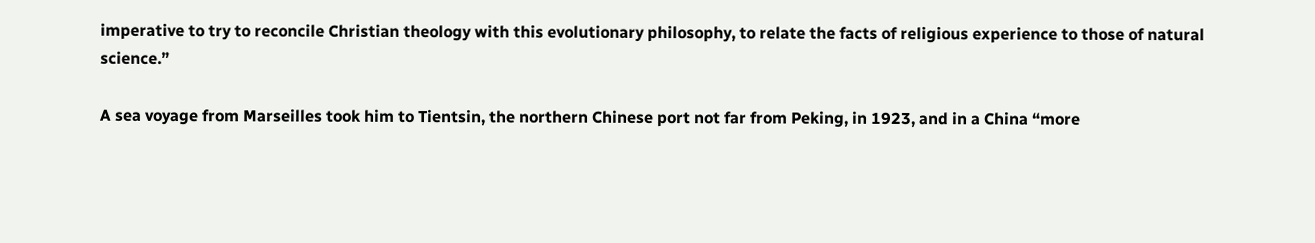imperative to try to reconcile Christian theology with this evolutionary philosophy, to relate the facts of religious experience to those of natural science.”

A sea voyage from Marseilles took him to Tientsin, the northern Chinese port not far from Peking, in 1923, and in a China “more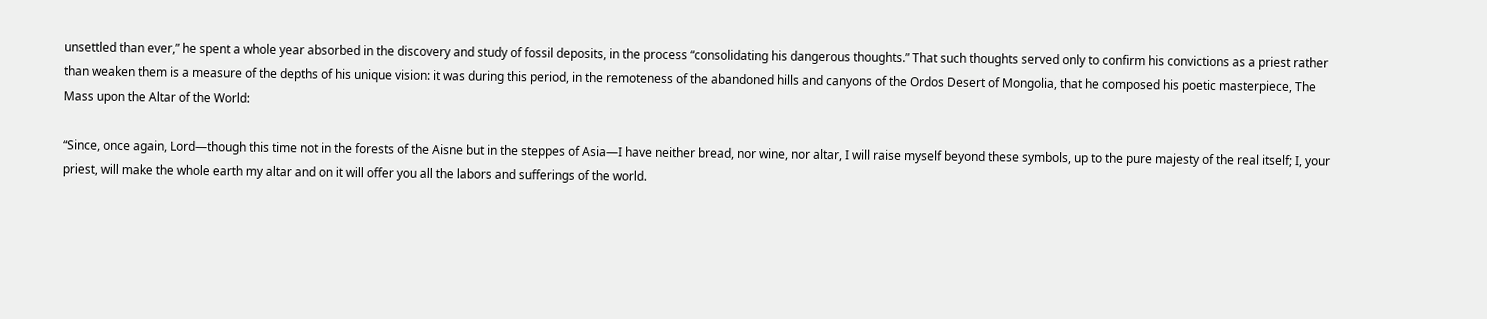unsettled than ever,” he spent a whole year absorbed in the discovery and study of fossil deposits, in the process “consolidating his dangerous thoughts.” That such thoughts served only to confirm his convictions as a priest rather than weaken them is a measure of the depths of his unique vision: it was during this period, in the remoteness of the abandoned hills and canyons of the Ordos Desert of Mongolia, that he composed his poetic masterpiece, The Mass upon the Altar of the World:

“Since, once again, Lord—though this time not in the forests of the Aisne but in the steppes of Asia—I have neither bread, nor wine, nor altar, I will raise myself beyond these symbols, up to the pure majesty of the real itself; I, your priest, will make the whole earth my altar and on it will offer you all the labors and sufferings of the world.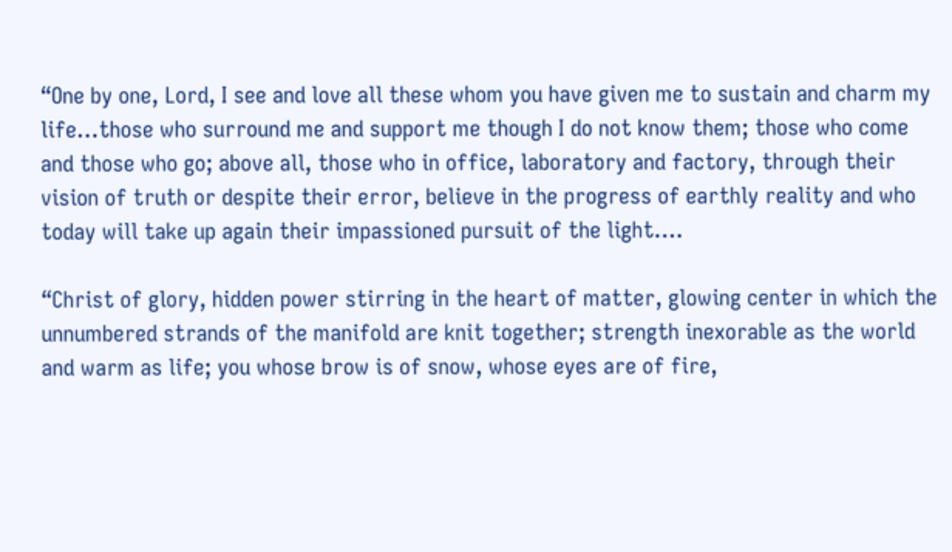“One by one, Lord, I see and love all these whom you have given me to sustain and charm my life…those who surround me and support me though I do not know them; those who come and those who go; above all, those who in office, laboratory and factory, through their vision of truth or despite their error, believe in the progress of earthly reality and who today will take up again their impassioned pursuit of the light….

“Christ of glory, hidden power stirring in the heart of matter, glowing center in which the unnumbered strands of the manifold are knit together; strength inexorable as the world and warm as life; you whose brow is of snow, whose eyes are of fire,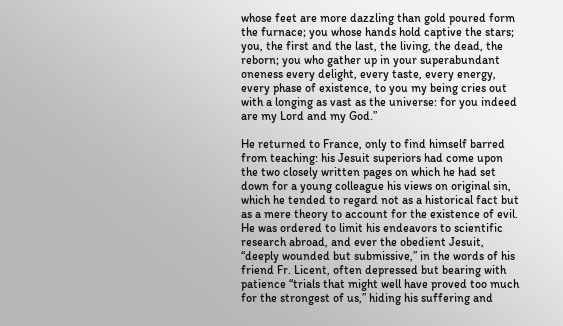whose feet are more dazzling than gold poured form the furnace; you whose hands hold captive the stars; you, the first and the last, the living, the dead, the reborn; you who gather up in your superabundant oneness every delight, every taste, every energy, every phase of existence, to you my being cries out with a longing as vast as the universe: for you indeed are my Lord and my God.”

He returned to France, only to find himself barred from teaching: his Jesuit superiors had come upon the two closely written pages on which he had set down for a young colleague his views on original sin, which he tended to regard not as a historical fact but as a mere theory to account for the existence of evil. He was ordered to limit his endeavors to scientific research abroad, and ever the obedient Jesuit, “deeply wounded but submissive,” in the words of his friend Fr. Licent, often depressed but bearing with patience “trials that might well have proved too much for the strongest of us,” hiding his suffering and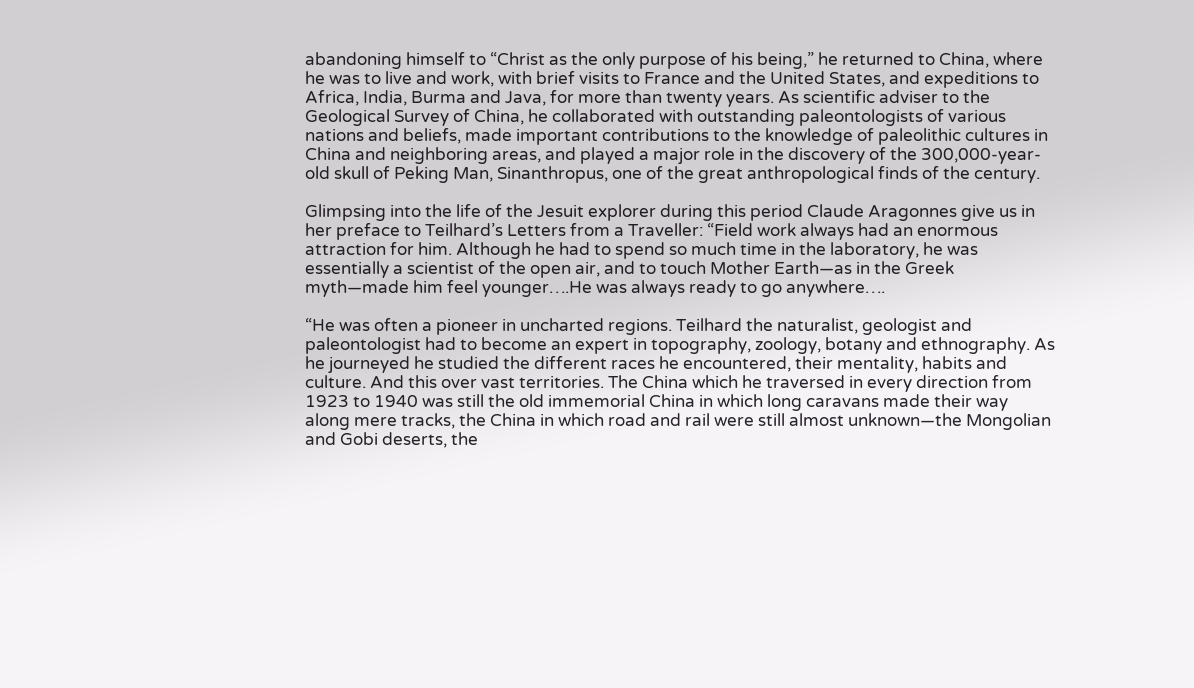abandoning himself to “Christ as the only purpose of his being,” he returned to China, where he was to live and work, with brief visits to France and the United States, and expeditions to Africa, India, Burma and Java, for more than twenty years. As scientific adviser to the Geological Survey of China, he collaborated with outstanding paleontologists of various nations and beliefs, made important contributions to the knowledge of paleolithic cultures in China and neighboring areas, and played a major role in the discovery of the 300,000-year-old skull of Peking Man, Sinanthropus, one of the great anthropological finds of the century.

Glimpsing into the life of the Jesuit explorer during this period Claude Aragonnes give us in her preface to Teilhard’s Letters from a Traveller: “Field work always had an enormous attraction for him. Although he had to spend so much time in the laboratory, he was essentially a scientist of the open air, and to touch Mother Earth—as in the Greek myth—made him feel younger….He was always ready to go anywhere….

“He was often a pioneer in uncharted regions. Teilhard the naturalist, geologist and paleontologist had to become an expert in topography, zoology, botany and ethnography. As he journeyed he studied the different races he encountered, their mentality, habits and culture. And this over vast territories. The China which he traversed in every direction from 1923 to 1940 was still the old immemorial China in which long caravans made their way along mere tracks, the China in which road and rail were still almost unknown—the Mongolian and Gobi deserts, the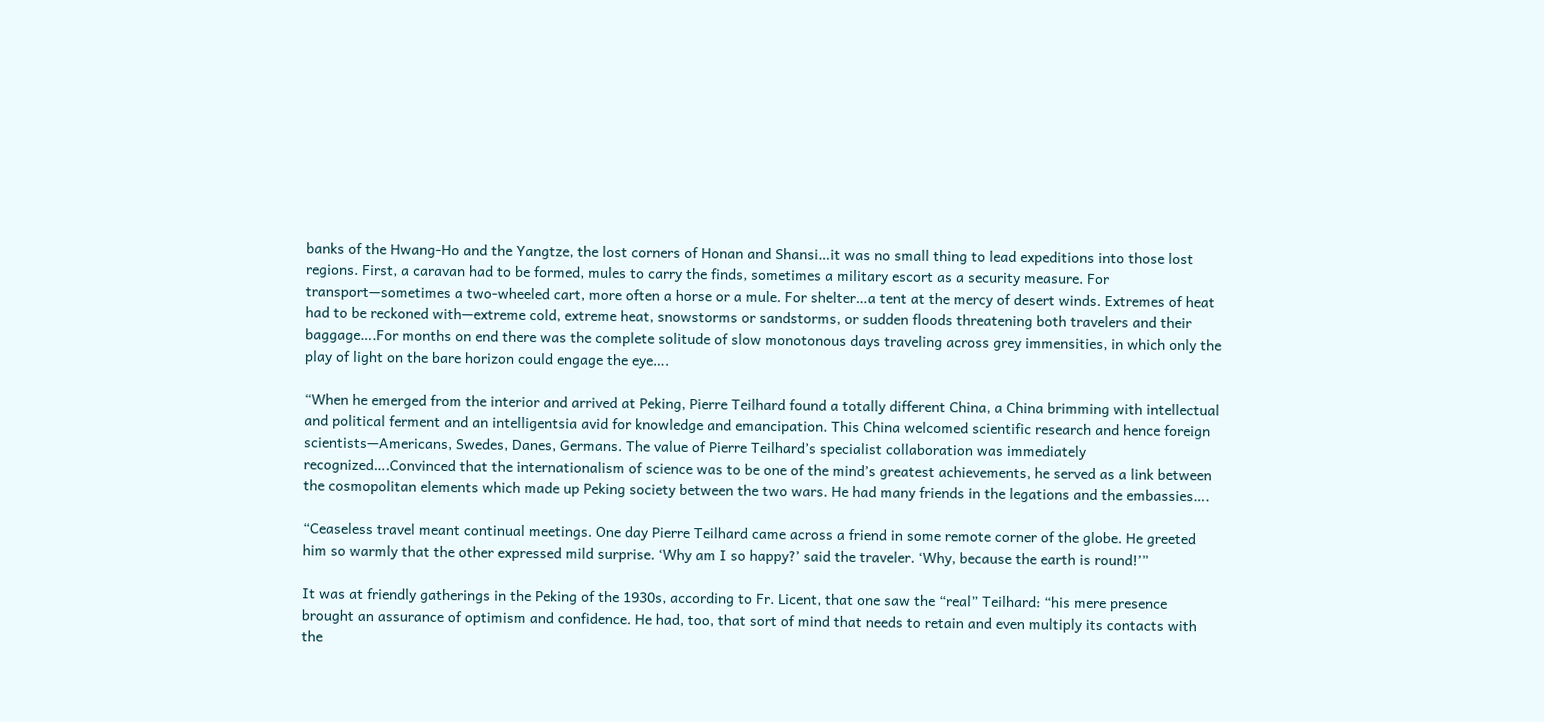banks of the Hwang-Ho and the Yangtze, the lost corners of Honan and Shansi…it was no small thing to lead expeditions into those lost regions. First, a caravan had to be formed, mules to carry the finds, sometimes a military escort as a security measure. For transport—sometimes a two-wheeled cart, more often a horse or a mule. For shelter…a tent at the mercy of desert winds. Extremes of heat had to be reckoned with—extreme cold, extreme heat, snowstorms or sandstorms, or sudden floods threatening both travelers and their baggage….For months on end there was the complete solitude of slow monotonous days traveling across grey immensities, in which only the play of light on the bare horizon could engage the eye….

“When he emerged from the interior and arrived at Peking, Pierre Teilhard found a totally different China, a China brimming with intellectual and political ferment and an intelligentsia avid for knowledge and emancipation. This China welcomed scientific research and hence foreign scientists—Americans, Swedes, Danes, Germans. The value of Pierre Teilhard’s specialist collaboration was immediately recognized….Convinced that the internationalism of science was to be one of the mind’s greatest achievements, he served as a link between the cosmopolitan elements which made up Peking society between the two wars. He had many friends in the legations and the embassies….

“Ceaseless travel meant continual meetings. One day Pierre Teilhard came across a friend in some remote corner of the globe. He greeted him so warmly that the other expressed mild surprise. ‘Why am I so happy?’ said the traveler. ‘Why, because the earth is round!’”

It was at friendly gatherings in the Peking of the 1930s, according to Fr. Licent, that one saw the “real” Teilhard: “his mere presence brought an assurance of optimism and confidence. He had, too, that sort of mind that needs to retain and even multiply its contacts with the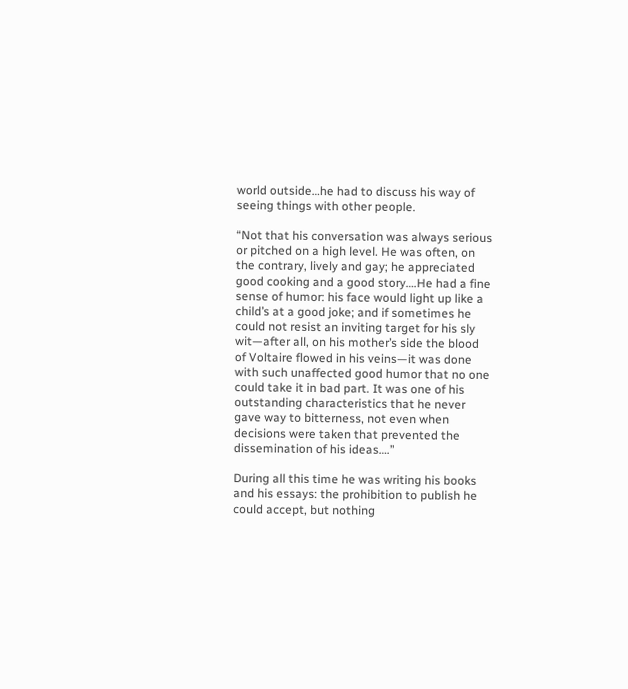world outside…he had to discuss his way of seeing things with other people.

“Not that his conversation was always serious or pitched on a high level. He was often, on the contrary, lively and gay; he appreciated good cooking and a good story….He had a fine sense of humor: his face would light up like a child’s at a good joke; and if sometimes he could not resist an inviting target for his sly wit—after all, on his mother’s side the blood of Voltaire flowed in his veins—it was done with such unaffected good humor that no one could take it in bad part. It was one of his outstanding characteristics that he never gave way to bitterness, not even when decisions were taken that prevented the dissemination of his ideas….”

During all this time he was writing his books and his essays: the prohibition to publish he could accept, but nothing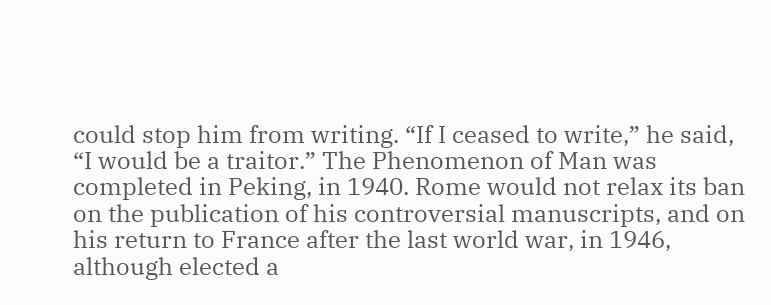could stop him from writing. “If I ceased to write,” he said, “I would be a traitor.” The Phenomenon of Man was completed in Peking, in 1940. Rome would not relax its ban on the publication of his controversial manuscripts, and on his return to France after the last world war, in 1946, although elected a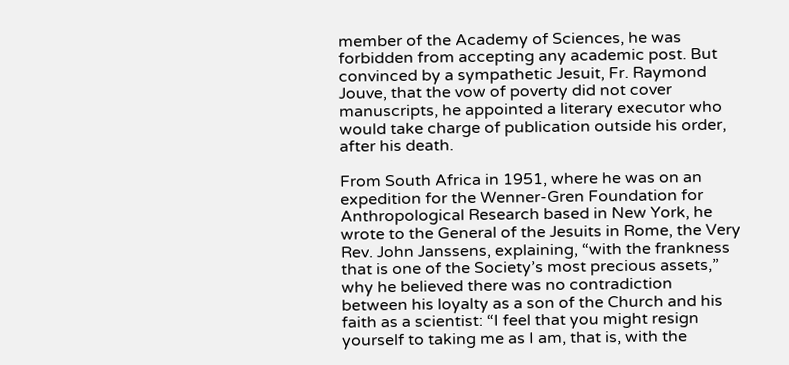member of the Academy of Sciences, he was forbidden from accepting any academic post. But convinced by a sympathetic Jesuit, Fr. Raymond Jouve, that the vow of poverty did not cover manuscripts, he appointed a literary executor who would take charge of publication outside his order, after his death.

From South Africa in 1951, where he was on an expedition for the Wenner-Gren Foundation for Anthropological Research based in New York, he wrote to the General of the Jesuits in Rome, the Very Rev. John Janssens, explaining, “with the frankness that is one of the Society’s most precious assets,” why he believed there was no contradiction between his loyalty as a son of the Church and his faith as a scientist: “I feel that you might resign yourself to taking me as I am, that is, with the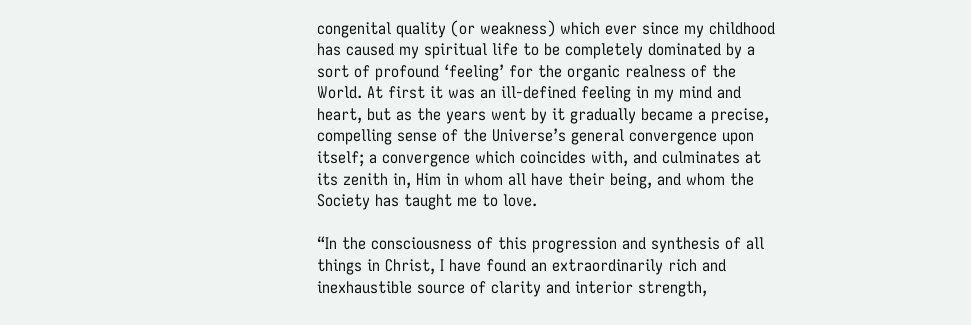congenital quality (or weakness) which ever since my childhood has caused my spiritual life to be completely dominated by a sort of profound ‘feeling’ for the organic realness of the World. At first it was an ill-defined feeling in my mind and heart, but as the years went by it gradually became a precise, compelling sense of the Universe’s general convergence upon itself; a convergence which coincides with, and culminates at its zenith in, Him in whom all have their being, and whom the Society has taught me to love.

“In the consciousness of this progression and synthesis of all things in Christ, I have found an extraordinarily rich and inexhaustible source of clarity and interior strength,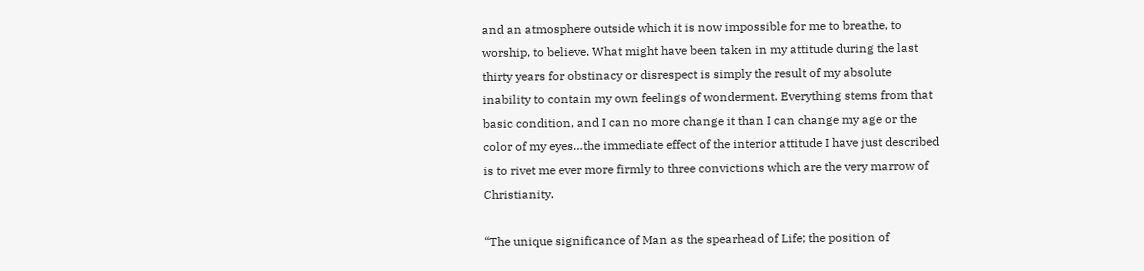and an atmosphere outside which it is now impossible for me to breathe, to worship, to believe. What might have been taken in my attitude during the last thirty years for obstinacy or disrespect is simply the result of my absolute inability to contain my own feelings of wonderment. Everything stems from that basic condition, and I can no more change it than I can change my age or the color of my eyes…the immediate effect of the interior attitude I have just described is to rivet me ever more firmly to three convictions which are the very marrow of Christianity.

“The unique significance of Man as the spearhead of Life; the position of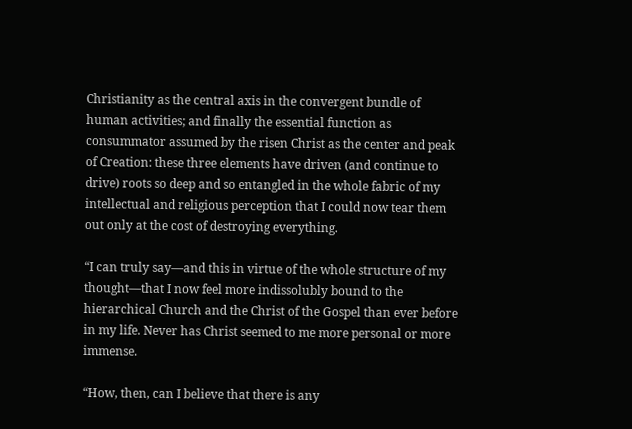Christianity as the central axis in the convergent bundle of human activities; and finally the essential function as consummator assumed by the risen Christ as the center and peak of Creation: these three elements have driven (and continue to drive) roots so deep and so entangled in the whole fabric of my intellectual and religious perception that I could now tear them out only at the cost of destroying everything.

“I can truly say—and this in virtue of the whole structure of my thought—that I now feel more indissolubly bound to the hierarchical Church and the Christ of the Gospel than ever before in my life. Never has Christ seemed to me more personal or more immense.

“How, then, can I believe that there is any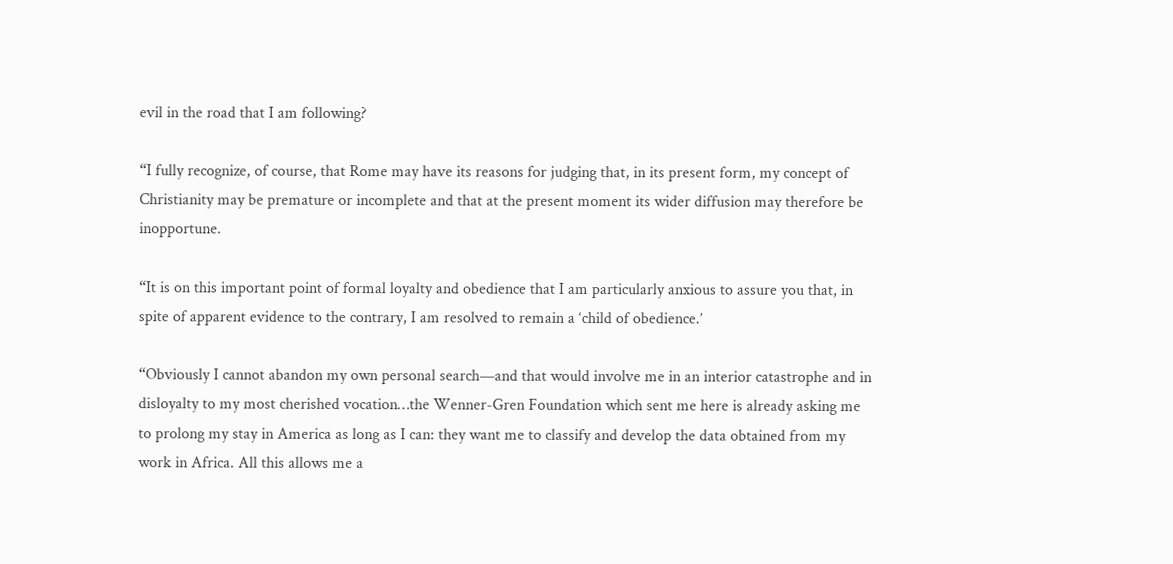evil in the road that I am following?

“I fully recognize, of course, that Rome may have its reasons for judging that, in its present form, my concept of Christianity may be premature or incomplete and that at the present moment its wider diffusion may therefore be inopportune.

“It is on this important point of formal loyalty and obedience that I am particularly anxious to assure you that, in spite of apparent evidence to the contrary, I am resolved to remain a ‘child of obedience.’

“Obviously I cannot abandon my own personal search—and that would involve me in an interior catastrophe and in disloyalty to my most cherished vocation…the Wenner-Gren Foundation which sent me here is already asking me to prolong my stay in America as long as I can: they want me to classify and develop the data obtained from my work in Africa. All this allows me a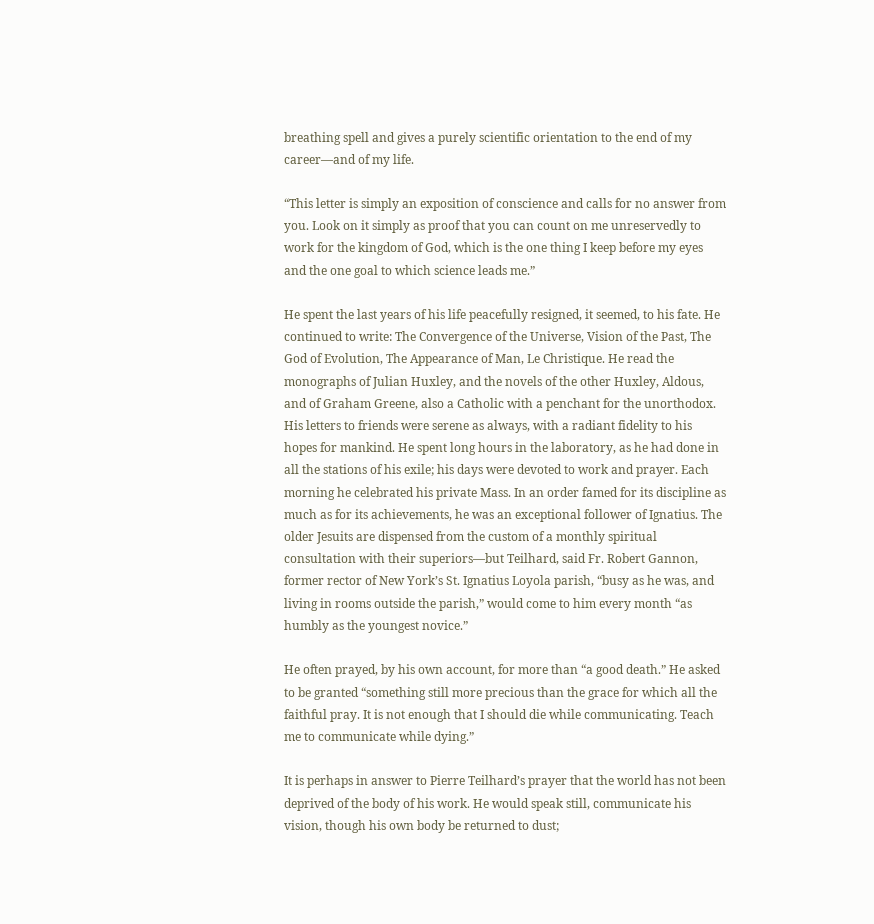breathing spell and gives a purely scientific orientation to the end of my career—and of my life.

“This letter is simply an exposition of conscience and calls for no answer from you. Look on it simply as proof that you can count on me unreservedly to work for the kingdom of God, which is the one thing I keep before my eyes and the one goal to which science leads me.”

He spent the last years of his life peacefully resigned, it seemed, to his fate. He continued to write: The Convergence of the Universe, Vision of the Past, The God of Evolution, The Appearance of Man, Le Christique. He read the monographs of Julian Huxley, and the novels of the other Huxley, Aldous, and of Graham Greene, also a Catholic with a penchant for the unorthodox. His letters to friends were serene as always, with a radiant fidelity to his hopes for mankind. He spent long hours in the laboratory, as he had done in all the stations of his exile; his days were devoted to work and prayer. Each morning he celebrated his private Mass. In an order famed for its discipline as much as for its achievements, he was an exceptional follower of Ignatius. The older Jesuits are dispensed from the custom of a monthly spiritual consultation with their superiors—but Teilhard, said Fr. Robert Gannon, former rector of New York’s St. Ignatius Loyola parish, “busy as he was, and living in rooms outside the parish,” would come to him every month “as humbly as the youngest novice.”

He often prayed, by his own account, for more than “a good death.” He asked to be granted “something still more precious than the grace for which all the faithful pray. It is not enough that I should die while communicating. Teach me to communicate while dying.”

It is perhaps in answer to Pierre Teilhard’s prayer that the world has not been deprived of the body of his work. He would speak still, communicate his vision, though his own body be returned to dust;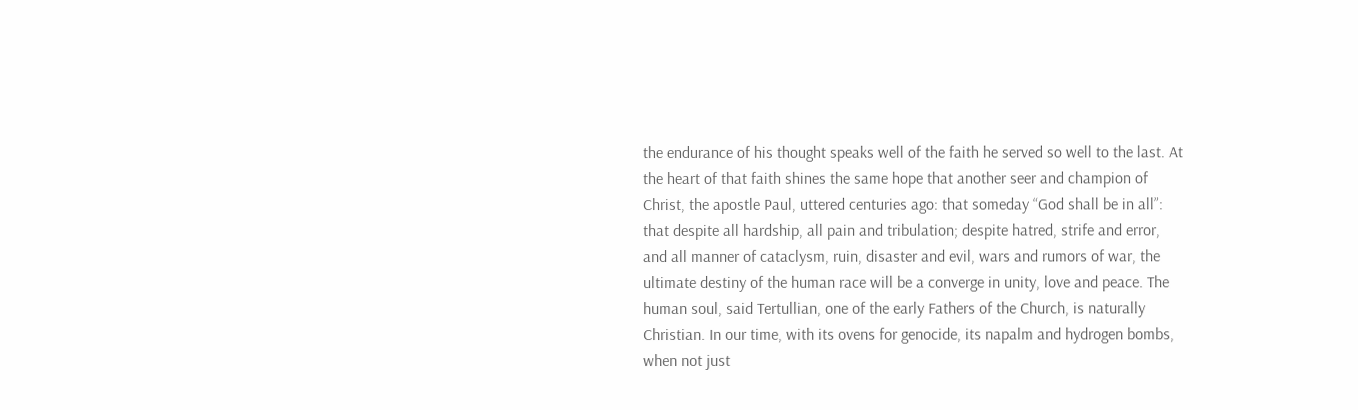the endurance of his thought speaks well of the faith he served so well to the last. At the heart of that faith shines the same hope that another seer and champion of Christ, the apostle Paul, uttered centuries ago: that someday “God shall be in all”: that despite all hardship, all pain and tribulation; despite hatred, strife and error, and all manner of cataclysm, ruin, disaster and evil, wars and rumors of war, the ultimate destiny of the human race will be a converge in unity, love and peace. The human soul, said Tertullian, one of the early Fathers of the Church, is naturally Christian. In our time, with its ovens for genocide, its napalm and hydrogen bombs, when not just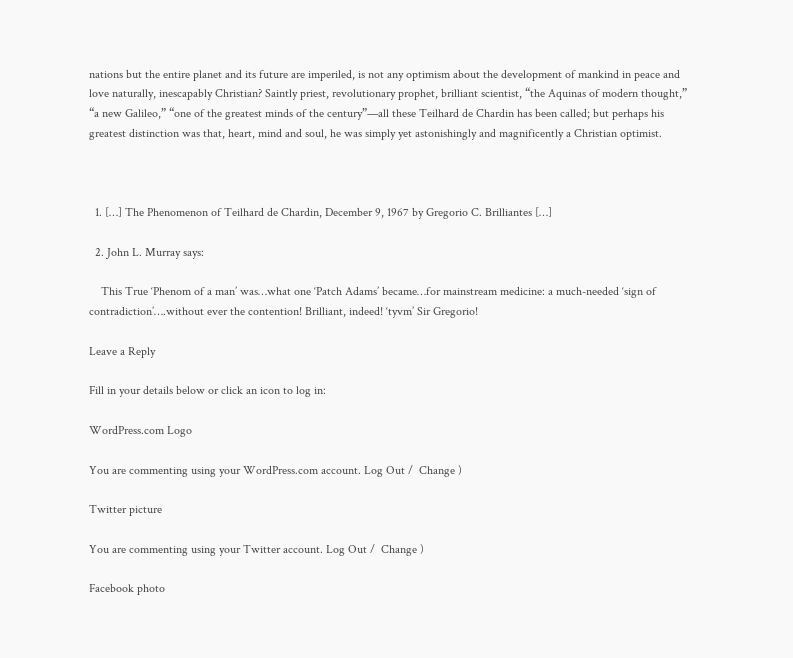nations but the entire planet and its future are imperiled, is not any optimism about the development of mankind in peace and love naturally, inescapably Christian? Saintly priest, revolutionary prophet, brilliant scientist, “the Aquinas of modern thought,” “a new Galileo,” “one of the greatest minds of the century”—all these Teilhard de Chardin has been called; but perhaps his greatest distinction was that, heart, mind and soul, he was simply yet astonishingly and magnificently a Christian optimist.



  1. […] The Phenomenon of Teilhard de Chardin, December 9, 1967 by Gregorio C. Brilliantes […]

  2. John L. Murray says:

    This True ‘Phenom of a man’ was…what one ‘Patch Adams’ became…for mainstream medicine: a much-needed ‘sign of contradiction’….without ever the contention! Brilliant, indeed! ‘tyvm’ Sir Gregorio!

Leave a Reply

Fill in your details below or click an icon to log in:

WordPress.com Logo

You are commenting using your WordPress.com account. Log Out /  Change )

Twitter picture

You are commenting using your Twitter account. Log Out /  Change )

Facebook photo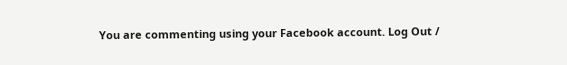You are commenting using your Facebook account. Log Out /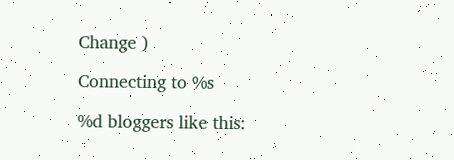Change )

Connecting to %s

%d bloggers like this: